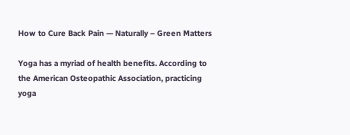How to Cure Back Pain — Naturally – Green Matters

Yoga has a myriad of health benefits. According to the American Osteopathic Association, practicing yoga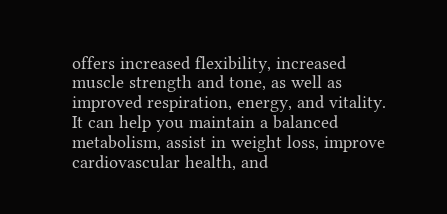offers increased flexibility, increased muscle strength and tone, as well as improved respiration, energy, and vitality. It can help you maintain a balanced metabolism, assist in weight loss, improve cardiovascular health, and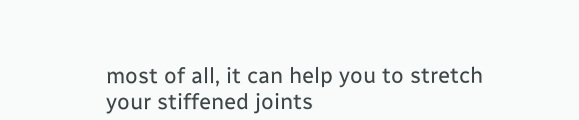most of all, it can help you to stretch your stiffened joints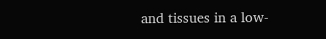and tissues in a low-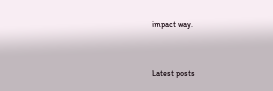impact way.


Latest posts